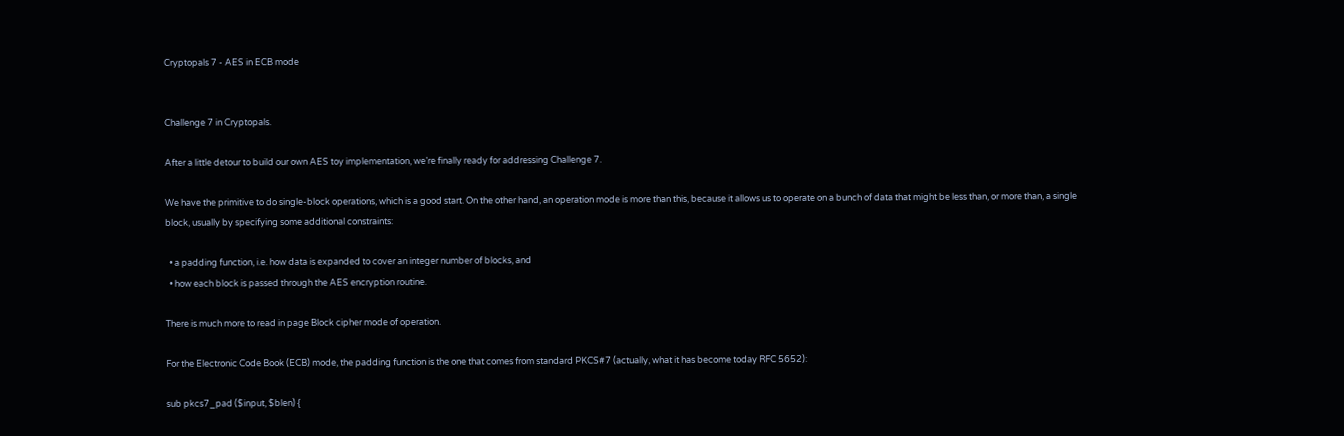Cryptopals 7 - AES in ECB mode


Challenge 7 in Cryptopals.

After a little detour to build our own AES toy implementation, we’re finally ready for addressing Challenge 7.

We have the primitive to do single-block operations, which is a good start. On the other hand, an operation mode is more than this, because it allows us to operate on a bunch of data that might be less than, or more than, a single block, usually by specifying some additional constraints:

  • a padding function, i.e. how data is expanded to cover an integer number of blocks, and
  • how each block is passed through the AES encryption routine.

There is much more to read in page Block cipher mode of operation.

For the Electronic Code Book (ECB) mode, the padding function is the one that comes from standard PKCS#7 (actually, what it has become today RFC 5652):

sub pkcs7_pad ($input, $blen) {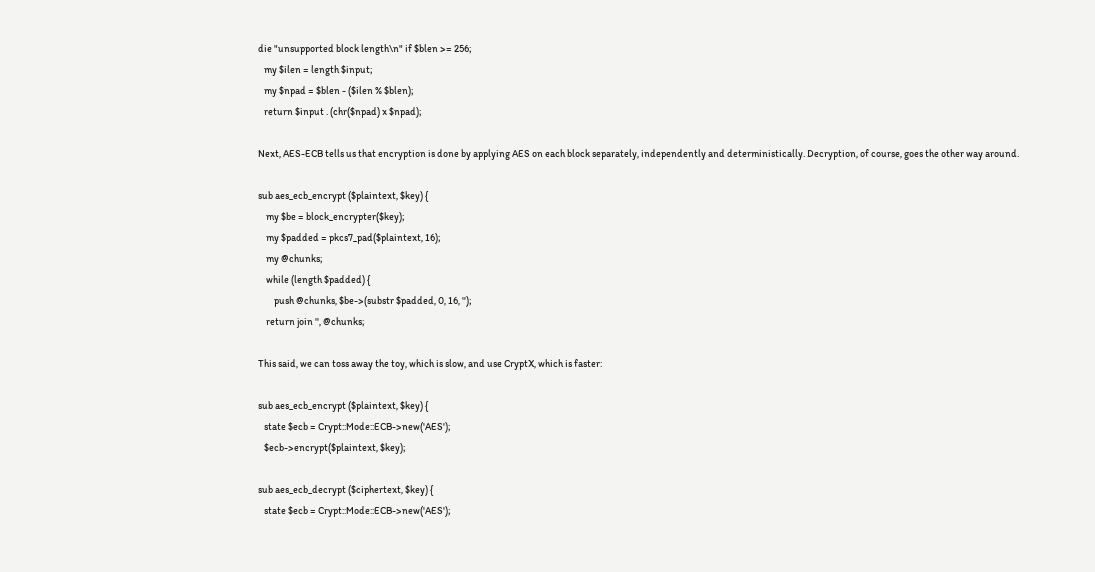die "unsupported block length\n" if $blen >= 256;
   my $ilen = length $input;
   my $npad = $blen - ($ilen % $blen);
   return $input . (chr($npad) x $npad);

Next, AES-ECB tells us that encryption is done by applying AES on each block separately, independently and deterministically. Decryption, of course, goes the other way around.

sub aes_ecb_encrypt ($plaintext, $key) {
    my $be = block_encrypter($key);
    my $padded = pkcs7_pad($plaintext, 16);
    my @chunks;
    while (length $padded) {
        push @chunks, $be->(substr $padded, 0, 16, '');
    return join '', @chunks;

This said, we can toss away the toy, which is slow, and use CryptX, which is faster:

sub aes_ecb_encrypt ($plaintext, $key) {
   state $ecb = Crypt::Mode::ECB->new('AES');
   $ecb->encrypt($plaintext, $key);

sub aes_ecb_decrypt ($ciphertext, $key) {
   state $ecb = Crypt::Mode::ECB->new('AES');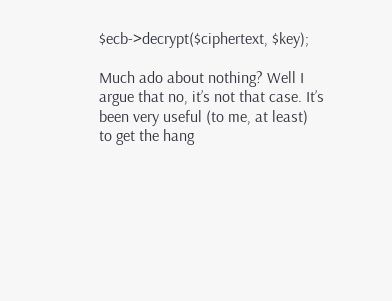$ecb->decrypt($ciphertext, $key);

Much ado about nothing? Well I argue that no, it’s not that case. It’s been very useful (to me, at least) to get the hang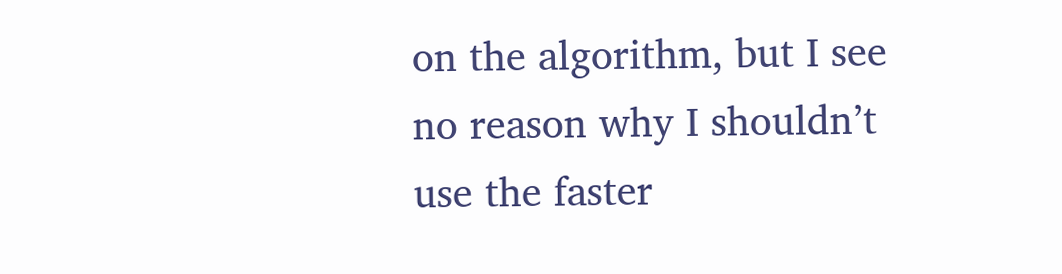on the algorithm, but I see no reason why I shouldn’t use the faster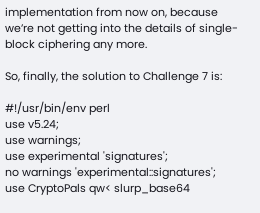implementation from now on, because we’re not getting into the details of single-block ciphering any more.

So, finally, the solution to Challenge 7 is:

#!/usr/bin/env perl
use v5.24;
use warnings;
use experimental 'signatures';
no warnings 'experimental::signatures';
use CryptoPals qw< slurp_base64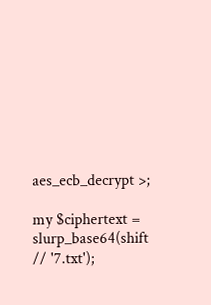aes_ecb_decrypt >;

my $ciphertext = slurp_base64(shift // '7.txt');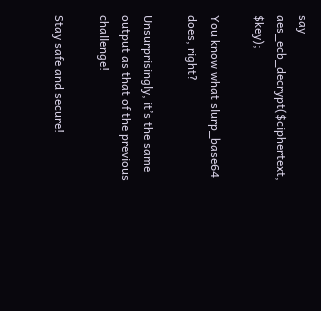say aes_ecb_decrypt($ciphertext, $key);

You know what slurp_base64 does, right?

Unsurprisingly, it’s the same output as that of the previous challenge!

Stay safe and secure!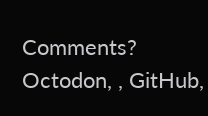Comments? Octodon, , GitHub,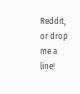Reddit, or drop me a line!